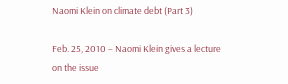Naomi Klein on climate debt (Part 3)

Feb. 25, 2010 – Naomi Klein gives a lecture on the issue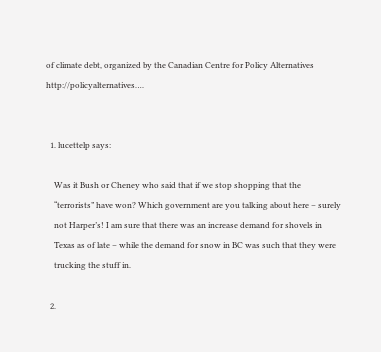of climate debt, organized by the Canadian Centre for Policy Alternatives http://policyalternatives….


  1. lucettelp says:

    Was it Bush or Cheney who said that if we stop shopping that the
    “terrorists” have won? Which government are you talking about here – surely
    not Harper’s! I am sure that there was an increase demand for shovels in
    Texas as of late – while the demand for snow in BC was such that they were
    trucking the stuff in.

  2.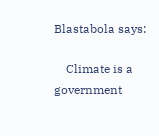Blastabola says:

    Climate is a government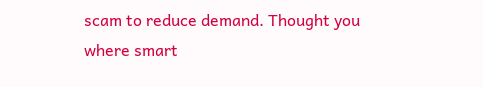scam to reduce demand. Thought you where smart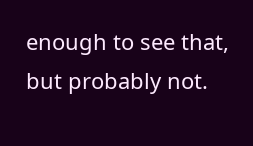enough to see that, but probably not.